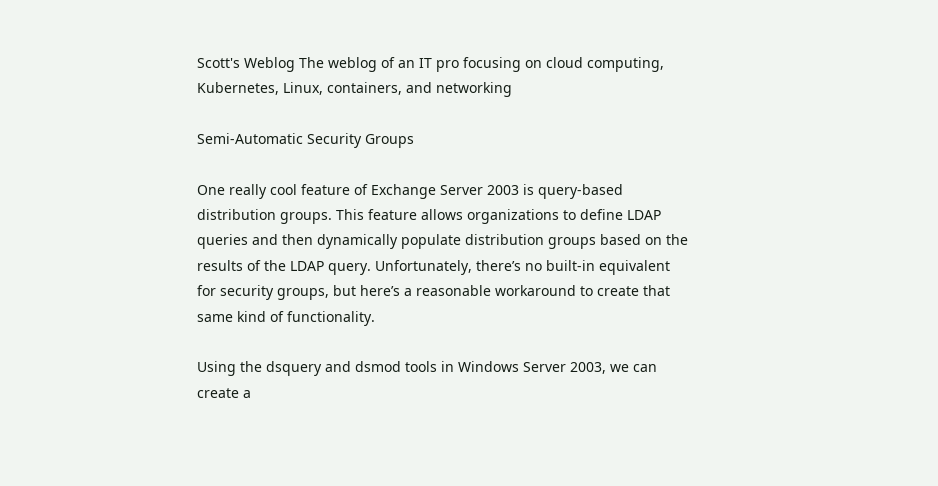Scott's Weblog The weblog of an IT pro focusing on cloud computing, Kubernetes, Linux, containers, and networking

Semi-Automatic Security Groups

One really cool feature of Exchange Server 2003 is query-based distribution groups. This feature allows organizations to define LDAP queries and then dynamically populate distribution groups based on the results of the LDAP query. Unfortunately, there’s no built-in equivalent for security groups, but here’s a reasonable workaround to create that same kind of functionality.

Using the dsquery and dsmod tools in Windows Server 2003, we can create a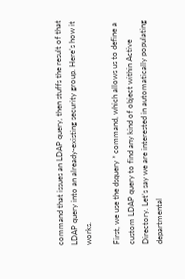command that issues an LDAP query, then stuffs the result of that LDAP query into an already-existing security group. Here’s how it works.

First, we use the dsquery * command, which allows us to define a custom LDAP query to find any kind of object within Active Directory. Let’s say we are interested in automatically populating departmental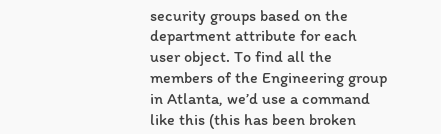security groups based on the department attribute for each user object. To find all the members of the Engineering group in Atlanta, we’d use a command like this (this has been broken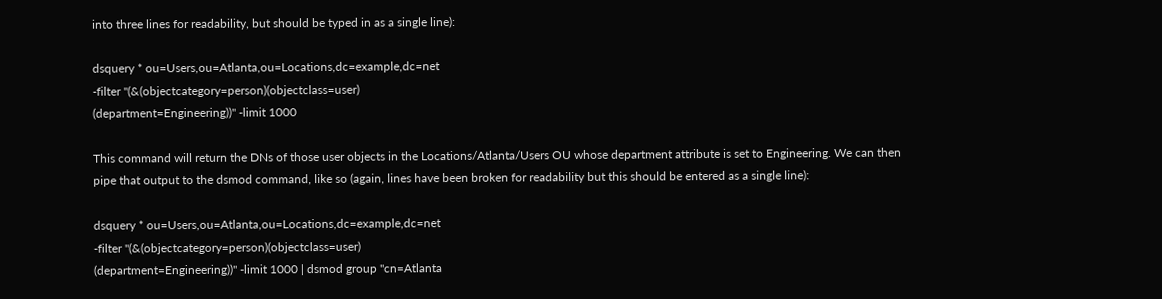into three lines for readability, but should be typed in as a single line):

dsquery * ou=Users,ou=Atlanta,ou=Locations,dc=example,dc=net
-filter "(&(objectcategory=person)(objectclass=user)
(department=Engineering))" -limit 1000

This command will return the DNs of those user objects in the Locations/Atlanta/Users OU whose department attribute is set to Engineering. We can then pipe that output to the dsmod command, like so (again, lines have been broken for readability but this should be entered as a single line):

dsquery * ou=Users,ou=Atlanta,ou=Locations,dc=example,dc=net
-filter "(&(objectcategory=person)(objectclass=user)
(department=Engineering))" -limit 1000 | dsmod group "cn=Atlanta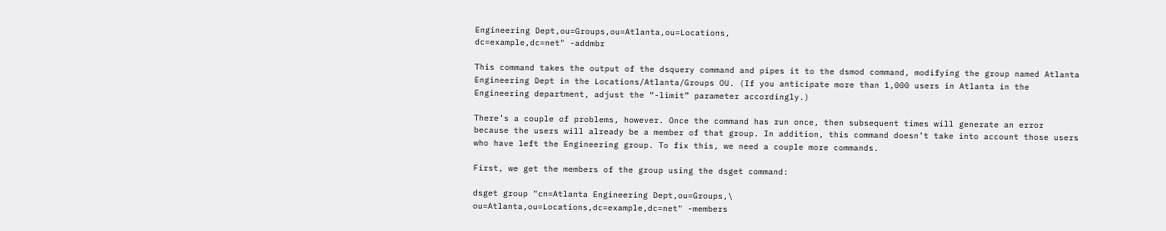Engineering Dept,ou=Groups,ou=Atlanta,ou=Locations,
dc=example,dc=net" -addmbr

This command takes the output of the dsquery command and pipes it to the dsmod command, modifying the group named Atlanta Engineering Dept in the Locations/Atlanta/Groups OU. (If you anticipate more than 1,000 users in Atlanta in the Engineering department, adjust the “-limit” parameter accordingly.)

There’s a couple of problems, however. Once the command has run once, then subsequent times will generate an error because the users will already be a member of that group. In addition, this command doesn’t take into account those users who have left the Engineering group. To fix this, we need a couple more commands.

First, we get the members of the group using the dsget command:

dsget group "cn=Atlanta Engineering Dept,ou=Groups,\
ou=Atlanta,ou=Locations,dc=example,dc=net" -members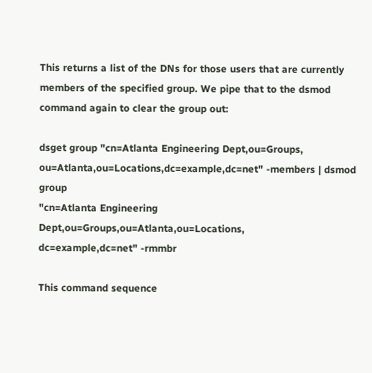This returns a list of the DNs for those users that are currently members of the specified group. We pipe that to the dsmod command again to clear the group out:

dsget group "cn=Atlanta Engineering Dept,ou=Groups,
ou=Atlanta,ou=Locations,dc=example,dc=net" -members | dsmod group
"cn=Atlanta Engineering Dept,ou=Groups,ou=Atlanta,ou=Locations,
dc=example,dc=net" -rmmbr

This command sequence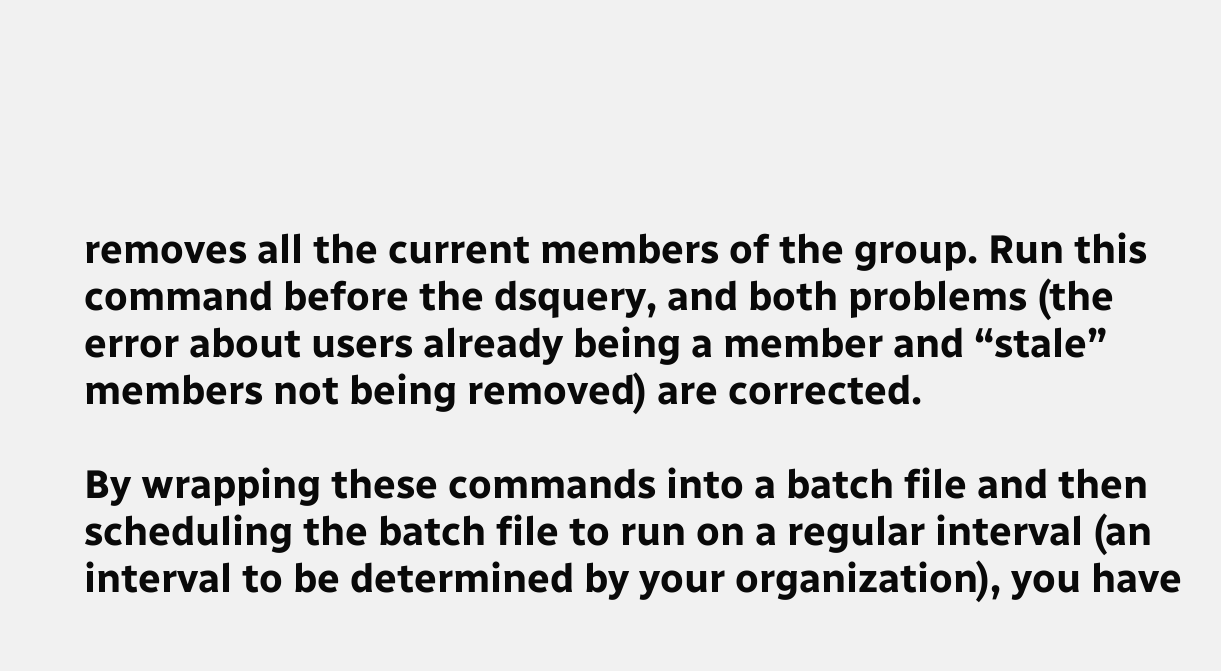removes all the current members of the group. Run this command before the dsquery, and both problems (the error about users already being a member and “stale” members not being removed) are corrected.

By wrapping these commands into a batch file and then scheduling the batch file to run on a regular interval (an interval to be determined by your organization), you have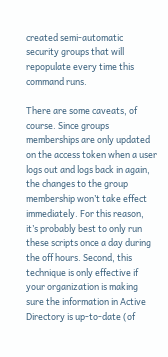created semi-automatic security groups that will repopulate every time this command runs.

There are some caveats, of course. Since groups memberships are only updated on the access token when a user logs out and logs back in again, the changes to the group membership won’t take effect immediately. For this reason, it’s probably best to only run these scripts once a day during the off hours. Second, this technique is only effective if your organization is making sure the information in Active Directory is up-to-date (of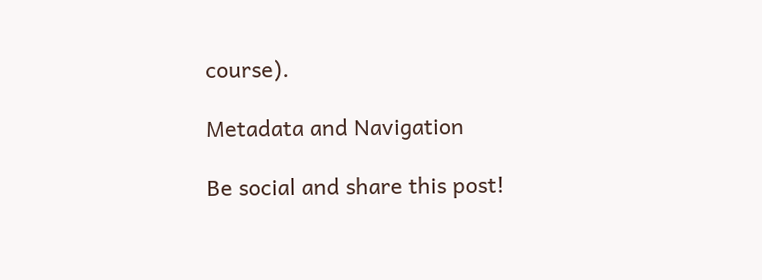course).

Metadata and Navigation

Be social and share this post!